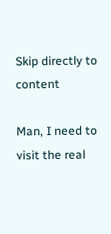Skip directly to content

Man, I need to visit the real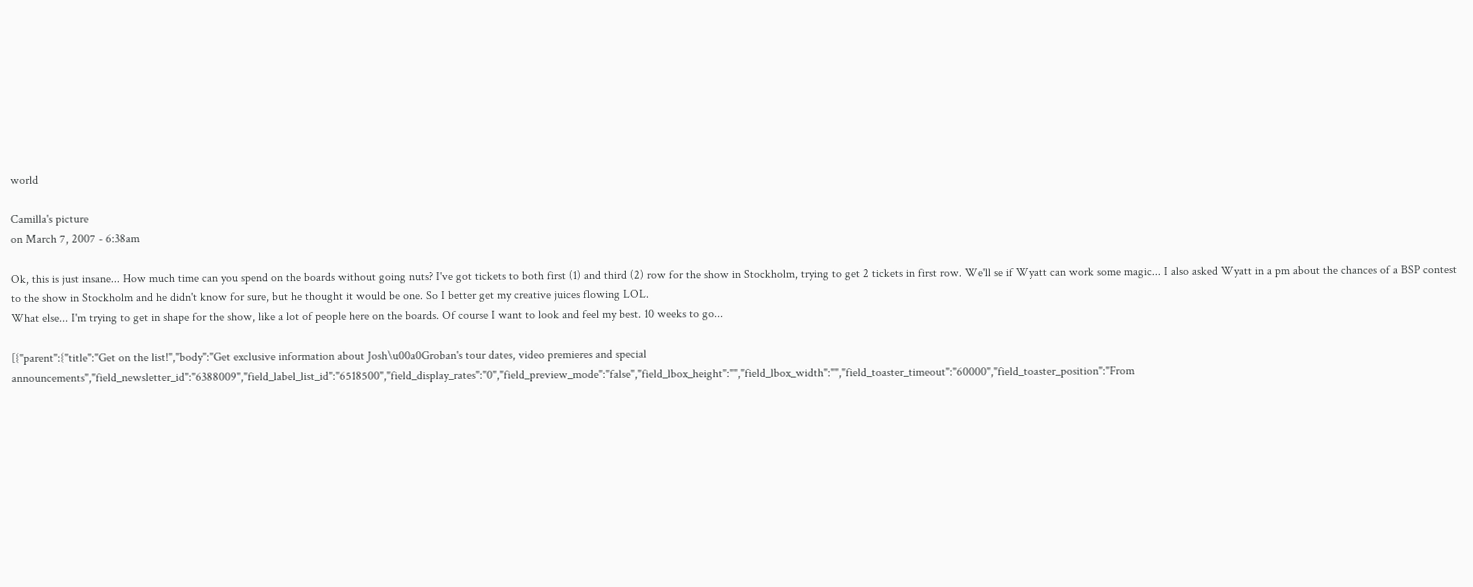world

Camilla's picture
on March 7, 2007 - 6:38am

Ok, this is just insane... How much time can you spend on the boards without going nuts? I've got tickets to both first (1) and third (2) row for the show in Stockholm, trying to get 2 tickets in first row. We'll se if Wyatt can work some magic... I also asked Wyatt in a pm about the chances of a BSP contest to the show in Stockholm and he didn't know for sure, but he thought it would be one. So I better get my creative juices flowing LOL.
What else... I'm trying to get in shape for the show, like a lot of people here on the boards. Of course I want to look and feel my best. 10 weeks to go...

[{"parent":{"title":"Get on the list!","body":"Get exclusive information about Josh\u00a0Groban's tour dates, video premieres and special announcements","field_newsletter_id":"6388009","field_label_list_id":"6518500","field_display_rates":"0","field_preview_mode":"false","field_lbox_height":"","field_lbox_width":"","field_toaster_timeout":"60000","field_toaster_position":"From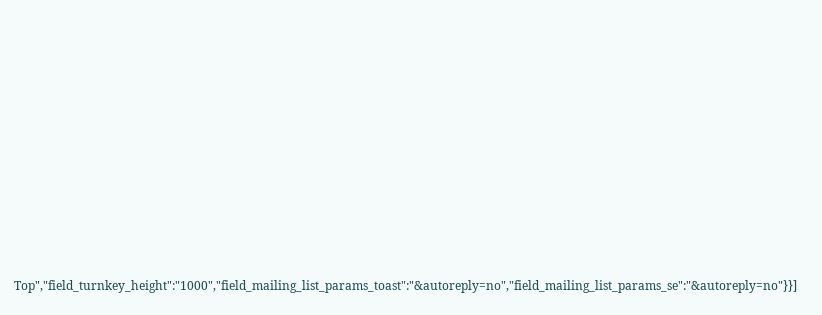Top","field_turnkey_height":"1000","field_mailing_list_params_toast":"&autoreply=no","field_mailing_list_params_se":"&autoreply=no"}}]